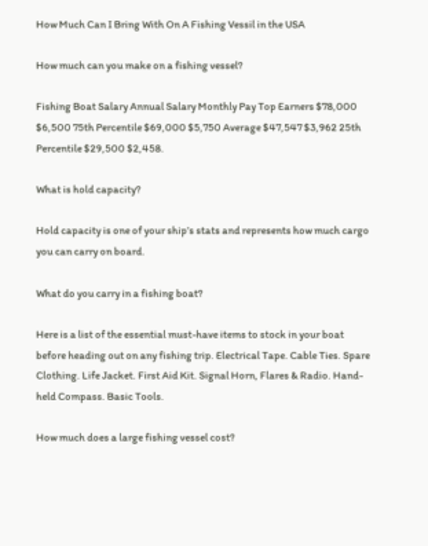How Much Can I Bring With On A Fishing Vessil in the USA

How much can you make on a fishing vessel?

Fishing Boat Salary Annual Salary Monthly Pay Top Earners $78,000 $6,500 75th Percentile $69,000 $5,750 Average $47,547 $3,962 25th Percentile $29,500 $2,458.

What is hold capacity?

Hold capacity is one of your ship’s stats and represents how much cargo you can carry on board.

What do you carry in a fishing boat?

Here is a list of the essential must-have items to stock in your boat before heading out on any fishing trip. Electrical Tape. Cable Ties. Spare Clothing. Life Jacket. First Aid Kit. Signal Horn, Flares & Radio. Hand-held Compass. Basic Tools.

How much does a large fishing vessel cost?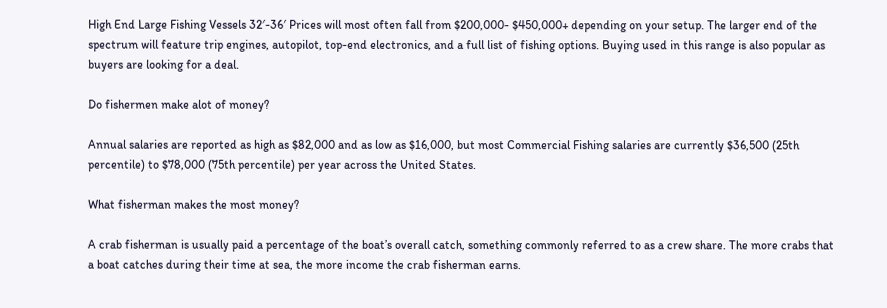High End Large Fishing Vessels 32′-36′ Prices will most often fall from $200,000- $450,000+ depending on your setup. The larger end of the spectrum will feature trip engines, autopilot, top-end electronics, and a full list of fishing options. Buying used in this range is also popular as buyers are looking for a deal.

Do fishermen make alot of money?

Annual salaries are reported as high as $82,000 and as low as $16,000, but most Commercial Fishing salaries are currently $36,500 (25th percentile) to $78,000 (75th percentile) per year across the United States.

What fisherman makes the most money?

A crab fisherman is usually paid a percentage of the boat’s overall catch, something commonly referred to as a crew share. The more crabs that a boat catches during their time at sea, the more income the crab fisherman earns.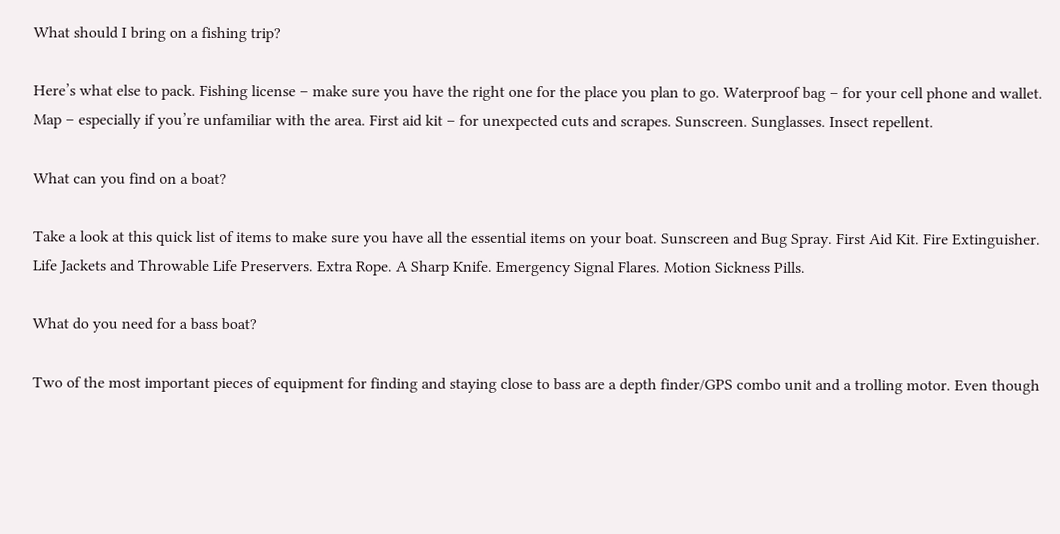What should I bring on a fishing trip?

Here’s what else to pack. Fishing license – make sure you have the right one for the place you plan to go. Waterproof bag – for your cell phone and wallet. Map – especially if you’re unfamiliar with the area. First aid kit – for unexpected cuts and scrapes. Sunscreen. Sunglasses. Insect repellent.

What can you find on a boat?

Take a look at this quick list of items to make sure you have all the essential items on your boat. Sunscreen and Bug Spray. First Aid Kit. Fire Extinguisher. Life Jackets and Throwable Life Preservers. Extra Rope. A Sharp Knife. Emergency Signal Flares. Motion Sickness Pills.

What do you need for a bass boat?

Two of the most important pieces of equipment for finding and staying close to bass are a depth finder/GPS combo unit and a trolling motor. Even though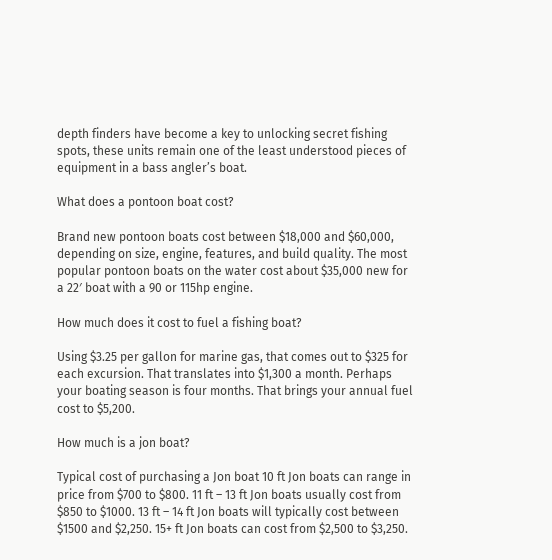depth finders have become a key to unlocking secret fishing spots, these units remain one of the least understood pieces of equipment in a bass angler’s boat.

What does a pontoon boat cost?

Brand new pontoon boats cost between $18,000 and $60,000, depending on size, engine, features, and build quality. The most popular pontoon boats on the water cost about $35,000 new for a 22′ boat with a 90 or 115hp engine.

How much does it cost to fuel a fishing boat?

Using $3.25 per gallon for marine gas, that comes out to $325 for each excursion. That translates into $1,300 a month. Perhaps your boating season is four months. That brings your annual fuel cost to $5,200.

How much is a jon boat?

Typical cost of purchasing a Jon boat 10 ft Jon boats can range in price from $700 to $800. 11 ft – 13 ft Jon boats usually cost from $850 to $1000. 13 ft – 14 ft Jon boats will typically cost between $1500 and $2,250. 15+ ft Jon boats can cost from $2,500 to $3,250.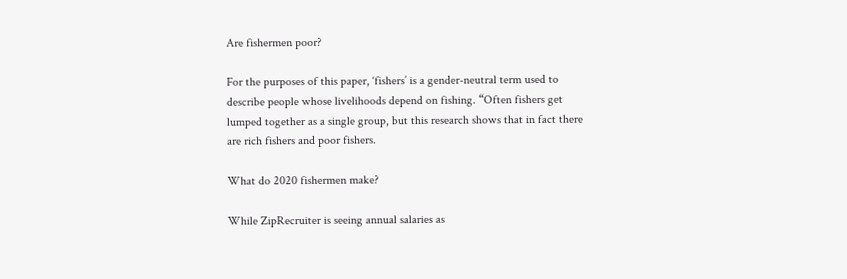Are fishermen poor?

For the purposes of this paper, ‘fishers’ is a gender-neutral term used to describe people whose livelihoods depend on fishing. “Often fishers get lumped together as a single group, but this research shows that in fact there are rich fishers and poor fishers.

What do 2020 fishermen make?

While ZipRecruiter is seeing annual salaries as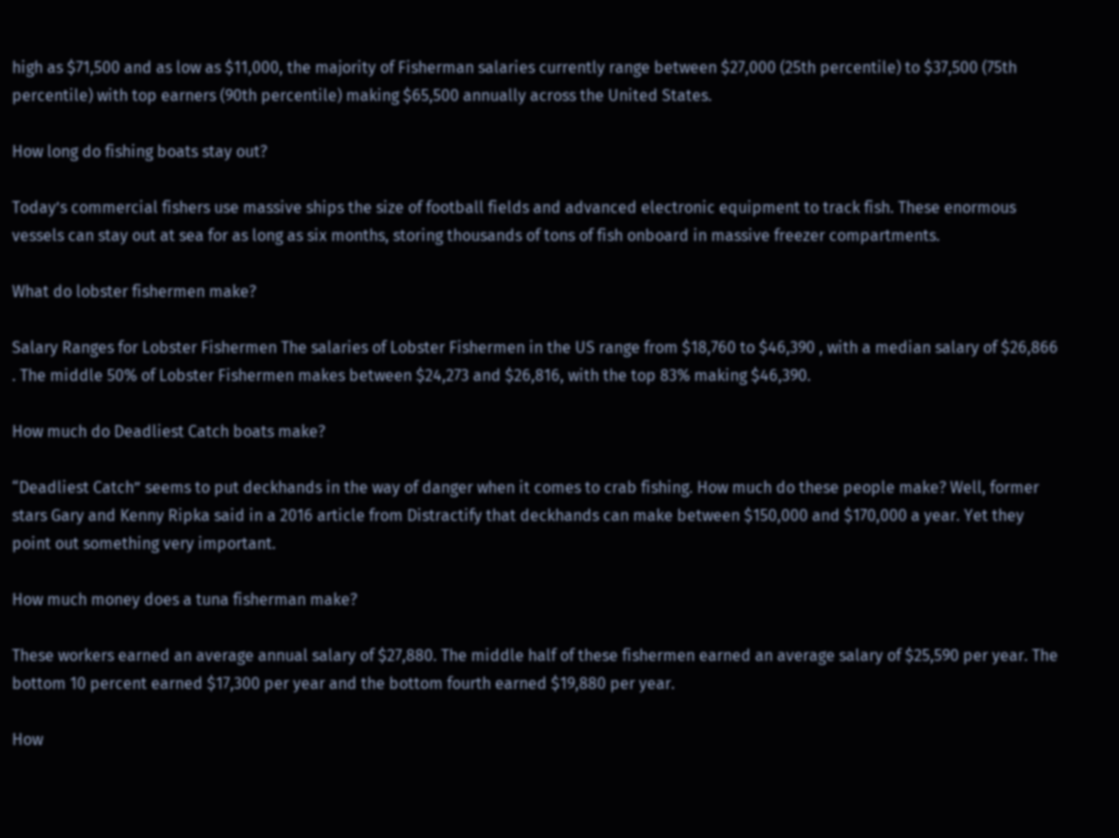high as $71,500 and as low as $11,000, the majority of Fisherman salaries currently range between $27,000 (25th percentile) to $37,500 (75th percentile) with top earners (90th percentile) making $65,500 annually across the United States.

How long do fishing boats stay out?

Today’s commercial fishers use massive ships the size of football fields and advanced electronic equipment to track fish. These enormous vessels can stay out at sea for as long as six months, storing thousands of tons of fish onboard in massive freezer compartments.

What do lobster fishermen make?

Salary Ranges for Lobster Fishermen The salaries of Lobster Fishermen in the US range from $18,760 to $46,390 , with a median salary of $26,866 . The middle 50% of Lobster Fishermen makes between $24,273 and $26,816, with the top 83% making $46,390.

How much do Deadliest Catch boats make?

“Deadliest Catch” seems to put deckhands in the way of danger when it comes to crab fishing. How much do these people make? Well, former stars Gary and Kenny Ripka said in a 2016 article from Distractify that deckhands can make between $150,000 and $170,000 a year. Yet they point out something very important.

How much money does a tuna fisherman make?

These workers earned an average annual salary of $27,880. The middle half of these fishermen earned an average salary of $25,590 per year. The bottom 10 percent earned $17,300 per year and the bottom fourth earned $19,880 per year.

How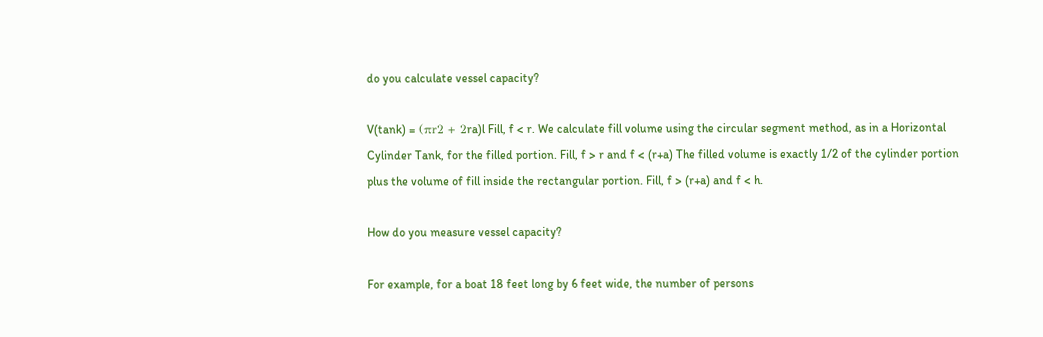do you calculate vessel capacity?

V(tank) = (πr2 + 2ra)l Fill, f < r. We calculate fill volume using the circular segment method, as in a Horizontal Cylinder Tank, for the filled portion. Fill, f > r and f < (r+a) The filled volume is exactly 1/2 of the cylinder portion plus the volume of fill inside the rectangular portion. Fill, f > (r+a) and f < h.

How do you measure vessel capacity?

For example, for a boat 18 feet long by 6 feet wide, the number of persons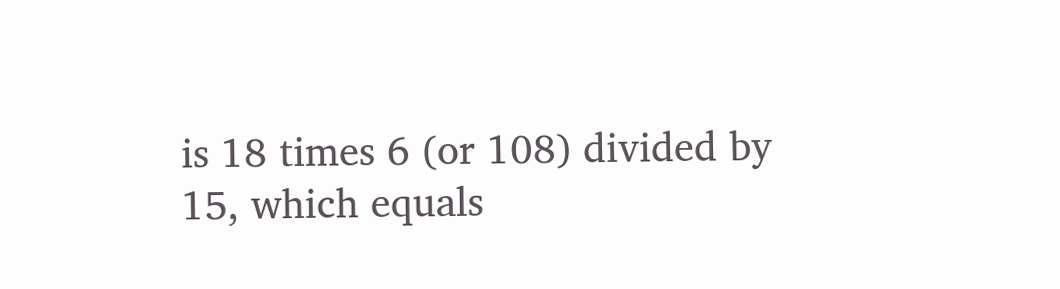is 18 times 6 (or 108) divided by 15, which equals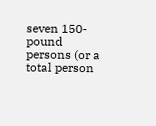seven 150-pound persons (or a total person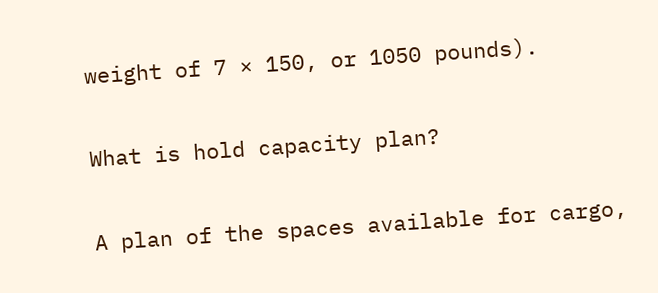weight of 7 × 150, or 1050 pounds).

What is hold capacity plan?

A plan of the spaces available for cargo,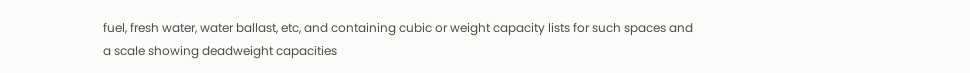fuel, fresh water, water ballast, etc, and containing cubic or weight capacity lists for such spaces and a scale showing deadweight capacities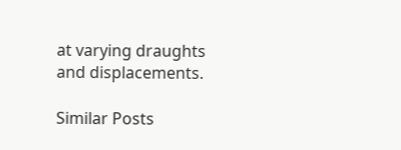at varying draughts and displacements.

Similar Posts